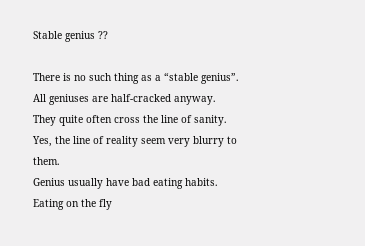Stable genius ??

There is no such thing as a “stable genius”. All geniuses are half-cracked anyway. They quite often cross the line of sanity.
Yes, the line of reality seem very blurry to them.
Genius usually have bad eating habits. Eating on the fly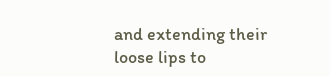and extending their loose lips to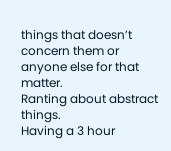things that doesn’t concern them or anyone else for that matter.
Ranting about abstract things.
Having a 3 hour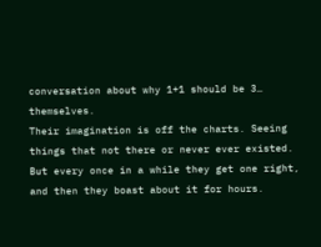conversation about why 1+1 should be 3… themselves.
Their imagination is off the charts. Seeing things that not there or never ever existed.
But every once in a while they get one right, and then they boast about it for hours.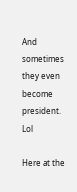And sometimes they even become president. Lol

Here at the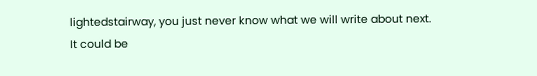lightedstairway, you just never know what we will write about next.
It could be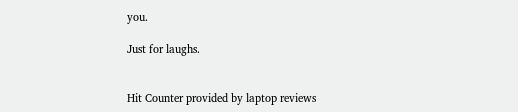you.

Just for laughs.


Hit Counter provided by laptop reviews